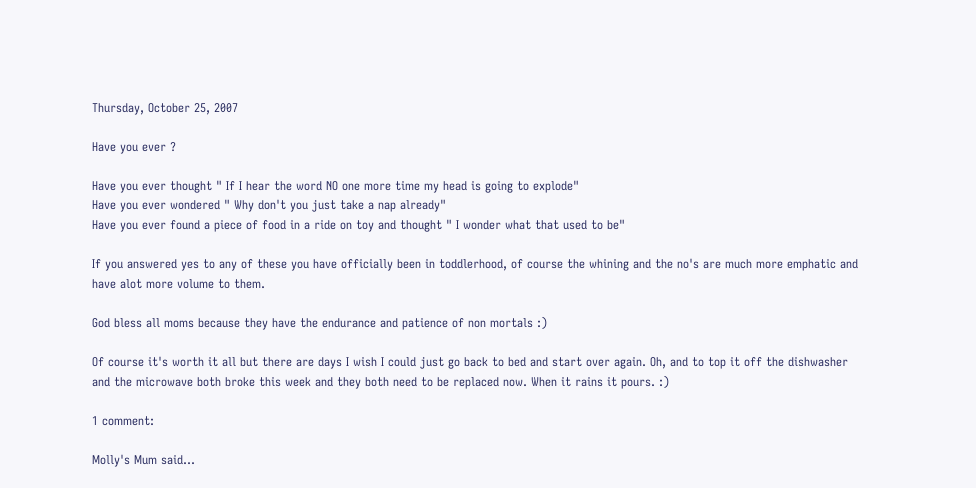Thursday, October 25, 2007

Have you ever ?

Have you ever thought " If I hear the word NO one more time my head is going to explode"
Have you ever wondered " Why don't you just take a nap already"
Have you ever found a piece of food in a ride on toy and thought " I wonder what that used to be"

If you answered yes to any of these you have officially been in toddlerhood, of course the whining and the no's are much more emphatic and have alot more volume to them.

God bless all moms because they have the endurance and patience of non mortals :)

Of course it's worth it all but there are days I wish I could just go back to bed and start over again. Oh, and to top it off the dishwasher and the microwave both broke this week and they both need to be replaced now. When it rains it pours. :)

1 comment:

Molly's Mum said...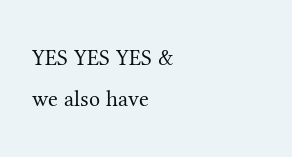YES YES YES & we also have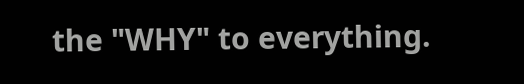the "WHY" to everything.